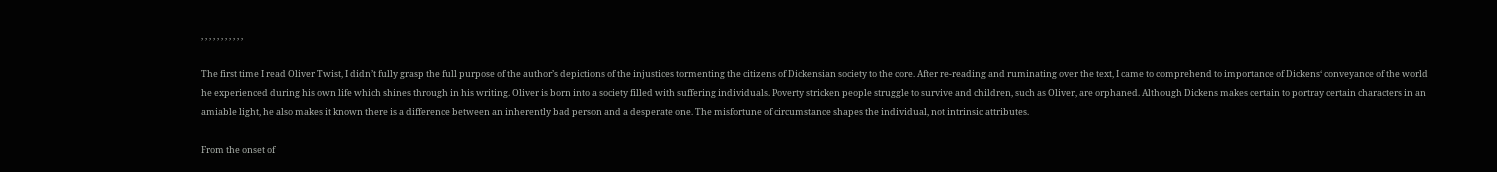, , , , , , , , , , ,

The first time I read Oliver Twist, I didn’t fully grasp the full purpose of the author’s depictions of the injustices tormenting the citizens of Dickensian society to the core. After re-reading and ruminating over the text, I came to comprehend to importance of Dickens‘ conveyance of the world he experienced during his own life which shines through in his writing. Oliver is born into a society filled with suffering individuals. Poverty stricken people struggle to survive and children, such as Oliver, are orphaned. Although Dickens makes certain to portray certain characters in an amiable light, he also makes it known there is a difference between an inherently bad person and a desperate one. The misfortune of circumstance shapes the individual, not intrinsic attributes.

From the onset of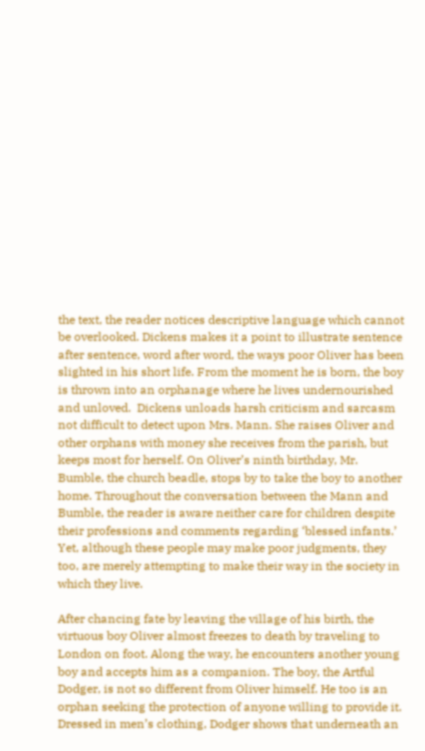the text, the reader notices descriptive language which cannot be overlooked. Dickens makes it a point to illustrate sentence after sentence, word after word, the ways poor Oliver has been slighted in his short life. From the moment he is born, the boy is thrown into an orphanage where he lives undernourished and unloved.  Dickens unloads harsh criticism and sarcasm not difficult to detect upon Mrs. Mann. She raises Oliver and other orphans with money she receives from the parish, but keeps most for herself. On Oliver’s ninth birthday, Mr. Bumble, the church beadle, stops by to take the boy to another home. Throughout the conversation between the Mann and Bumble, the reader is aware neither care for children despite their professions and comments regarding ‘blessed infants.’ Yet, although these people may make poor judgments, they too, are merely attempting to make their way in the society in which they live.

After chancing fate by leaving the village of his birth, the virtuous boy Oliver almost freezes to death by traveling to London on foot. Along the way, he encounters another young boy and accepts him as a companion. The boy, the Artful Dodger, is not so different from Oliver himself. He too is an orphan seeking the protection of anyone willing to provide it. Dressed in men’s clothing, Dodger shows that underneath an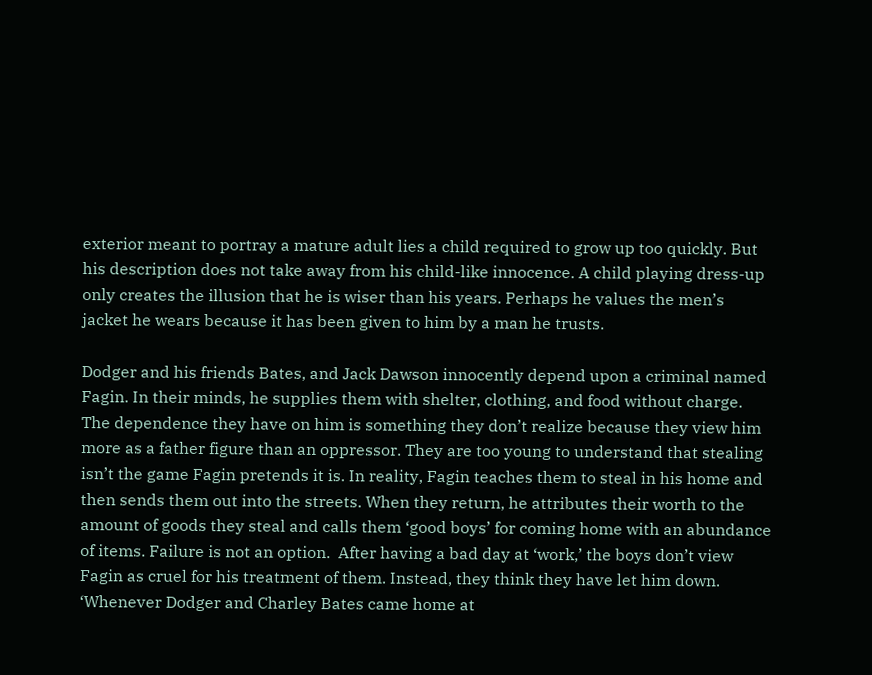exterior meant to portray a mature adult lies a child required to grow up too quickly. But his description does not take away from his child-like innocence. A child playing dress-up only creates the illusion that he is wiser than his years. Perhaps he values the men’s jacket he wears because it has been given to him by a man he trusts.

Dodger and his friends Bates, and Jack Dawson innocently depend upon a criminal named Fagin. In their minds, he supplies them with shelter, clothing, and food without charge. The dependence they have on him is something they don’t realize because they view him more as a father figure than an oppressor. They are too young to understand that stealing isn’t the game Fagin pretends it is. In reality, Fagin teaches them to steal in his home and then sends them out into the streets. When they return, he attributes their worth to the amount of goods they steal and calls them ‘good boys’ for coming home with an abundance of items. Failure is not an option.  After having a bad day at ‘work,’ the boys don’t view Fagin as cruel for his treatment of them. Instead, they think they have let him down. ‘Whenever Dodger and Charley Bates came home at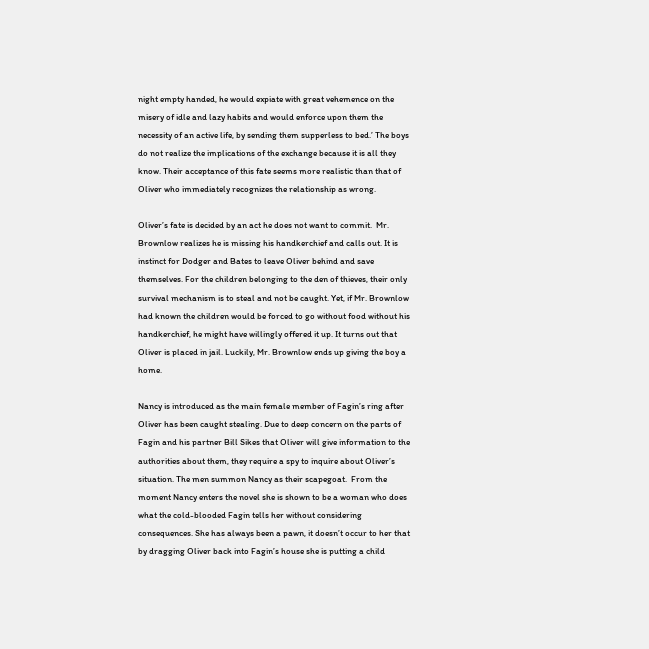night empty handed, he would expiate with great vehemence on the misery of idle and lazy habits and would enforce upon them the necessity of an active life, by sending them supperless to bed.’ The boys do not realize the implications of the exchange because it is all they know. Their acceptance of this fate seems more realistic than that of Oliver who immediately recognizes the relationship as wrong.

Oliver’s fate is decided by an act he does not want to commit.  Mr. Brownlow realizes he is missing his handkerchief and calls out. It is instinct for Dodger and Bates to leave Oliver behind and save themselves. For the children belonging to the den of thieves, their only survival mechanism is to steal and not be caught. Yet, if Mr. Brownlow had known the children would be forced to go without food without his handkerchief, he might have willingly offered it up. It turns out that Oliver is placed in jail. Luckily, Mr. Brownlow ends up giving the boy a home.

Nancy is introduced as the main female member of Fagin’s ring after Oliver has been caught stealing. Due to deep concern on the parts of Fagin and his partner Bill Sikes that Oliver will give information to the authorities about them, they require a spy to inquire about Oliver’s situation. The men summon Nancy as their scapegoat.  From the moment Nancy enters the novel she is shown to be a woman who does what the cold-blooded Fagin tells her without considering consequences. She has always been a pawn, it doesn’t occur to her that by dragging Oliver back into Fagin’s house she is putting a child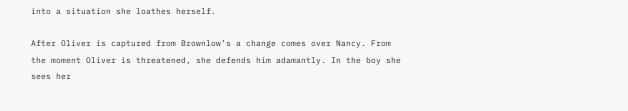into a situation she loathes herself.

After Oliver is captured from Brownlow’s a change comes over Nancy. From the moment Oliver is threatened, she defends him adamantly. In the boy she sees her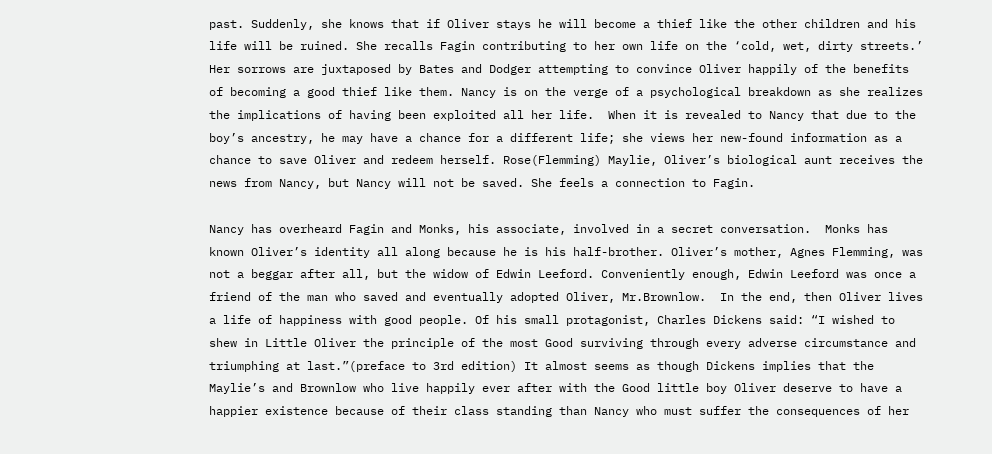past. Suddenly, she knows that if Oliver stays he will become a thief like the other children and his life will be ruined. She recalls Fagin contributing to her own life on the ‘cold, wet, dirty streets.’ Her sorrows are juxtaposed by Bates and Dodger attempting to convince Oliver happily of the benefits of becoming a good thief like them. Nancy is on the verge of a psychological breakdown as she realizes the implications of having been exploited all her life.  When it is revealed to Nancy that due to the boy’s ancestry, he may have a chance for a different life; she views her new-found information as a chance to save Oliver and redeem herself. Rose(Flemming) Maylie, Oliver’s biological aunt receives the news from Nancy, but Nancy will not be saved. She feels a connection to Fagin.

Nancy has overheard Fagin and Monks, his associate, involved in a secret conversation.  Monks has known Oliver’s identity all along because he is his half-brother. Oliver’s mother, Agnes Flemming, was not a beggar after all, but the widow of Edwin Leeford. Conveniently enough, Edwin Leeford was once a friend of the man who saved and eventually adopted Oliver, Mr.Brownlow.  In the end, then Oliver lives a life of happiness with good people. Of his small protagonist, Charles Dickens said: “I wished to shew in Little Oliver the principle of the most Good surviving through every adverse circumstance and triumphing at last.”(preface to 3rd edition) It almost seems as though Dickens implies that the Maylie’s and Brownlow who live happily ever after with the Good little boy Oliver deserve to have a happier existence because of their class standing than Nancy who must suffer the consequences of her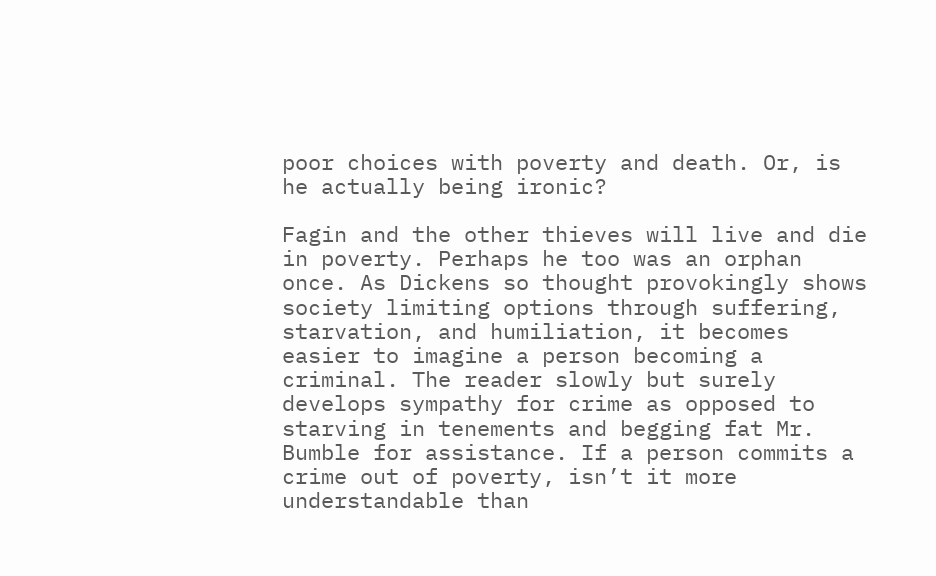poor choices with poverty and death. Or, is he actually being ironic?

Fagin and the other thieves will live and die in poverty. Perhaps he too was an orphan once. As Dickens so thought provokingly shows society limiting options through suffering, starvation, and humiliation, it becomes easier to imagine a person becoming a criminal. The reader slowly but surely develops sympathy for crime as opposed to starving in tenements and begging fat Mr. Bumble for assistance. If a person commits a crime out of poverty, isn’t it more understandable than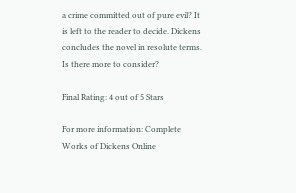a crime committed out of pure evil? It is left to the reader to decide. Dickens concludes the novel in resolute terms. Is there more to consider?

Final Rating: 4 out of 5 Stars

For more information: Complete Works of Dickens Online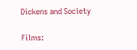Dickens and Society

Films: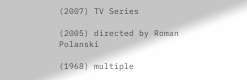(2007) TV Series

(2005) directed by Roman Polanski

(1968) multiple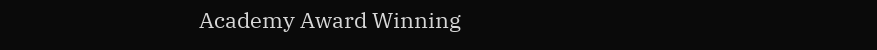Academy Award Winning